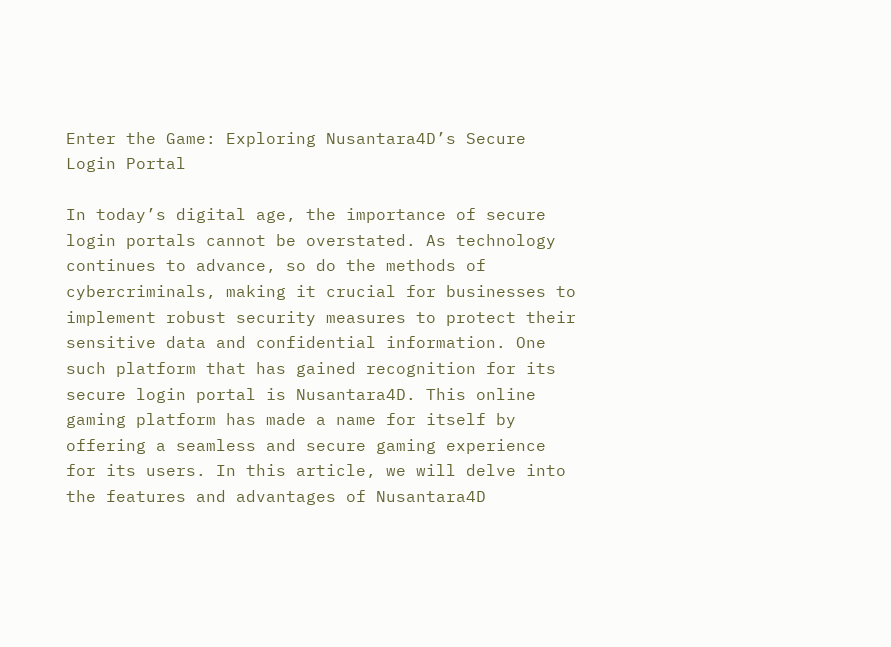Enter the Game: Exploring Nusantara4D’s Secure Login Portal

In today’s digital age, the importance of secure login portals cannot be overstated. As technology continues to advance, so do the methods of cybercriminals, making it crucial for businesses to implement robust security measures to protect their sensitive data and confidential information. One such platform that has gained recognition for its secure login portal is Nusantara4D. This online gaming platform has made a name for itself by offering a seamless and secure gaming experience for its users. In this article, we will delve into the features and advantages of Nusantara4D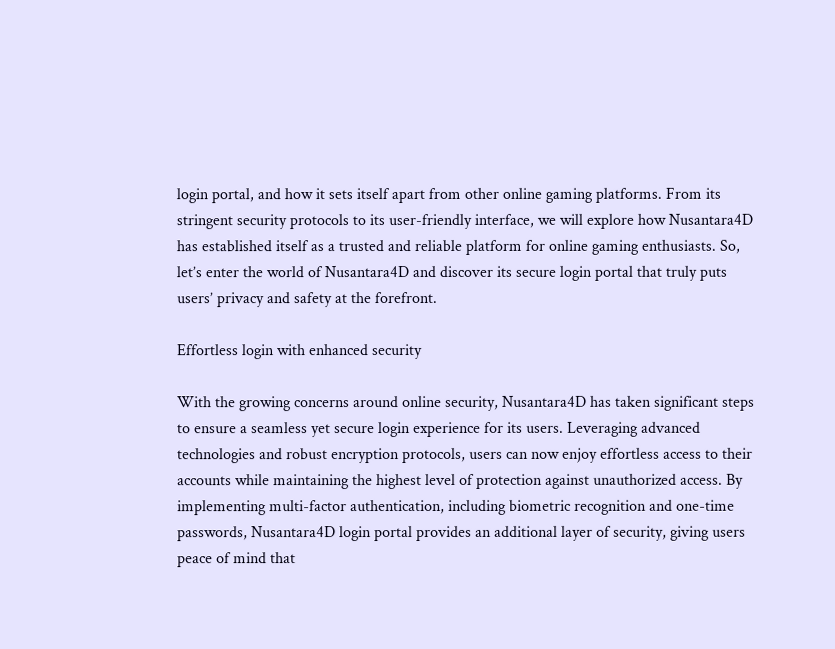login portal, and how it sets itself apart from other online gaming platforms. From its stringent security protocols to its user-friendly interface, we will explore how Nusantara4D has established itself as a trusted and reliable platform for online gaming enthusiasts. So, let’s enter the world of Nusantara4D and discover its secure login portal that truly puts users’ privacy and safety at the forefront.

Effortless login with enhanced security

With the growing concerns around online security, Nusantara4D has taken significant steps to ensure a seamless yet secure login experience for its users. Leveraging advanced technologies and robust encryption protocols, users can now enjoy effortless access to their accounts while maintaining the highest level of protection against unauthorized access. By implementing multi-factor authentication, including biometric recognition and one-time passwords, Nusantara4D login portal provides an additional layer of security, giving users peace of mind that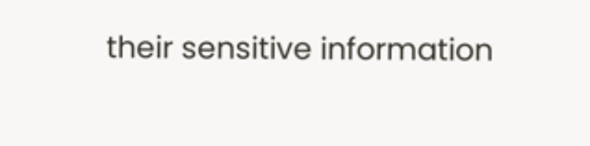their sensitive information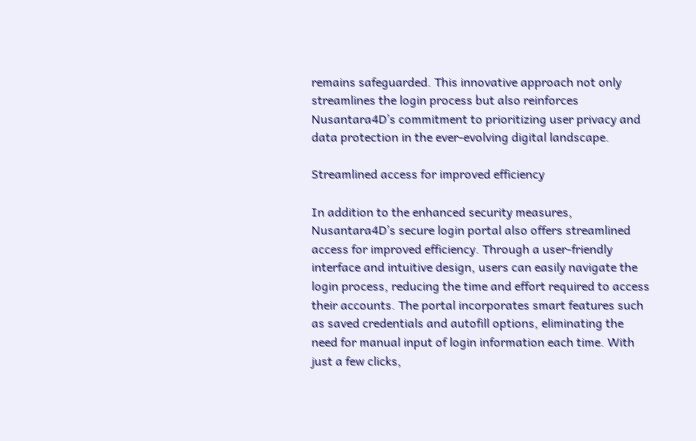remains safeguarded. This innovative approach not only streamlines the login process but also reinforces Nusantara4D’s commitment to prioritizing user privacy and data protection in the ever-evolving digital landscape.

Streamlined access for improved efficiency

In addition to the enhanced security measures, Nusantara4D’s secure login portal also offers streamlined access for improved efficiency. Through a user-friendly interface and intuitive design, users can easily navigate the login process, reducing the time and effort required to access their accounts. The portal incorporates smart features such as saved credentials and autofill options, eliminating the need for manual input of login information each time. With just a few clicks,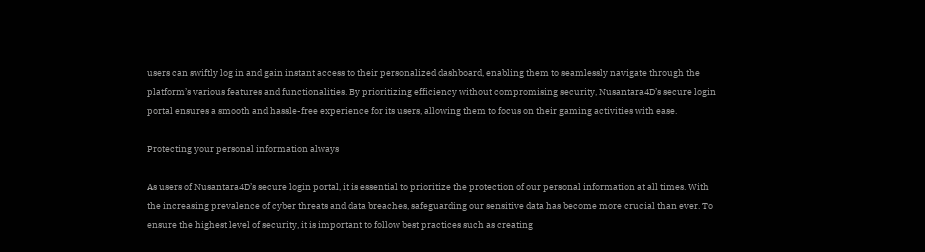users can swiftly log in and gain instant access to their personalized dashboard, enabling them to seamlessly navigate through the platform’s various features and functionalities. By prioritizing efficiency without compromising security, Nusantara4D’s secure login portal ensures a smooth and hassle-free experience for its users, allowing them to focus on their gaming activities with ease.

Protecting your personal information always

As users of Nusantara4D’s secure login portal, it is essential to prioritize the protection of our personal information at all times. With the increasing prevalence of cyber threats and data breaches, safeguarding our sensitive data has become more crucial than ever. To ensure the highest level of security, it is important to follow best practices such as creating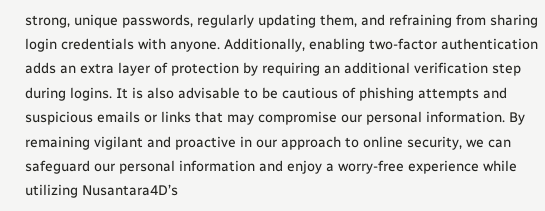strong, unique passwords, regularly updating them, and refraining from sharing login credentials with anyone. Additionally, enabling two-factor authentication adds an extra layer of protection by requiring an additional verification step during logins. It is also advisable to be cautious of phishing attempts and suspicious emails or links that may compromise our personal information. By remaining vigilant and proactive in our approach to online security, we can safeguard our personal information and enjoy a worry-free experience while utilizing Nusantara4D’s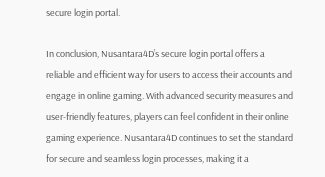secure login portal.

In conclusion, Nusantara4D’s secure login portal offers a reliable and efficient way for users to access their accounts and engage in online gaming. With advanced security measures and user-friendly features, players can feel confident in their online gaming experience. Nusantara4D continues to set the standard for secure and seamless login processes, making it a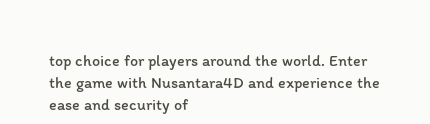top choice for players around the world. Enter the game with Nusantara4D and experience the ease and security of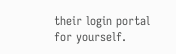their login portal for yourself.